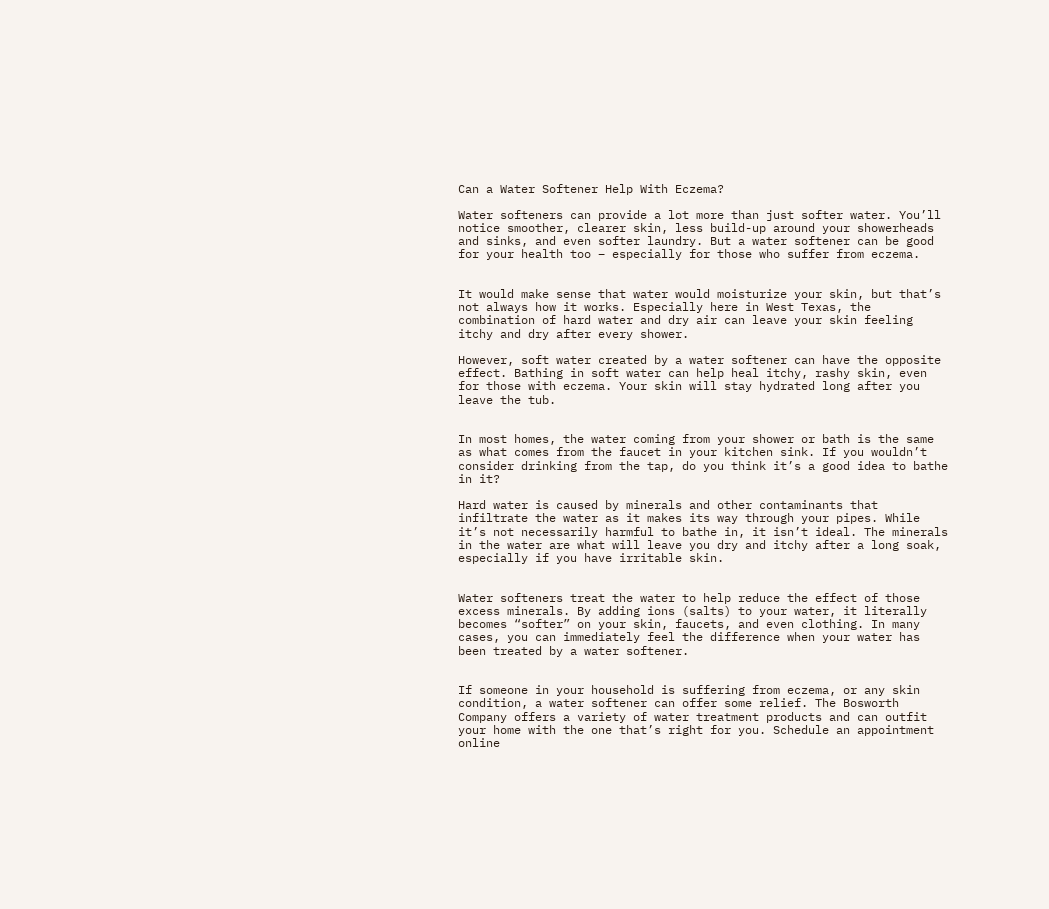Can a Water Softener Help With Eczema?

Water softeners can provide a lot more than just softer water. You’ll notice smoother, clearer skin, less build-up around your showerheads and sinks, and even softer laundry. But a water softener can be good for your health too – especially for those who suffer from eczema.


It would make sense that water would moisturize your skin, but that’s not always how it works. Especially here in West Texas, the combination of hard water and dry air can leave your skin feeling itchy and dry after every shower.

However, soft water created by a water softener can have the opposite effect. Bathing in soft water can help heal itchy, rashy skin, even for those with eczema. Your skin will stay hydrated long after you leave the tub.


In most homes, the water coming from your shower or bath is the same as what comes from the faucet in your kitchen sink. If you wouldn’t consider drinking from the tap, do you think it’s a good idea to bathe in it?

Hard water is caused by minerals and other contaminants that infiltrate the water as it makes its way through your pipes. While it’s not necessarily harmful to bathe in, it isn’t ideal. The minerals in the water are what will leave you dry and itchy after a long soak, especially if you have irritable skin.


Water softeners treat the water to help reduce the effect of those excess minerals. By adding ions (salts) to your water, it literally becomes “softer” on your skin, faucets, and even clothing. In many cases, you can immediately feel the difference when your water has been treated by a water softener.


If someone in your household is suffering from eczema, or any skin condition, a water softener can offer some relief. The Bosworth Company offers a variety of water treatment products and can outfit your home with the one that’s right for you. Schedule an appointment online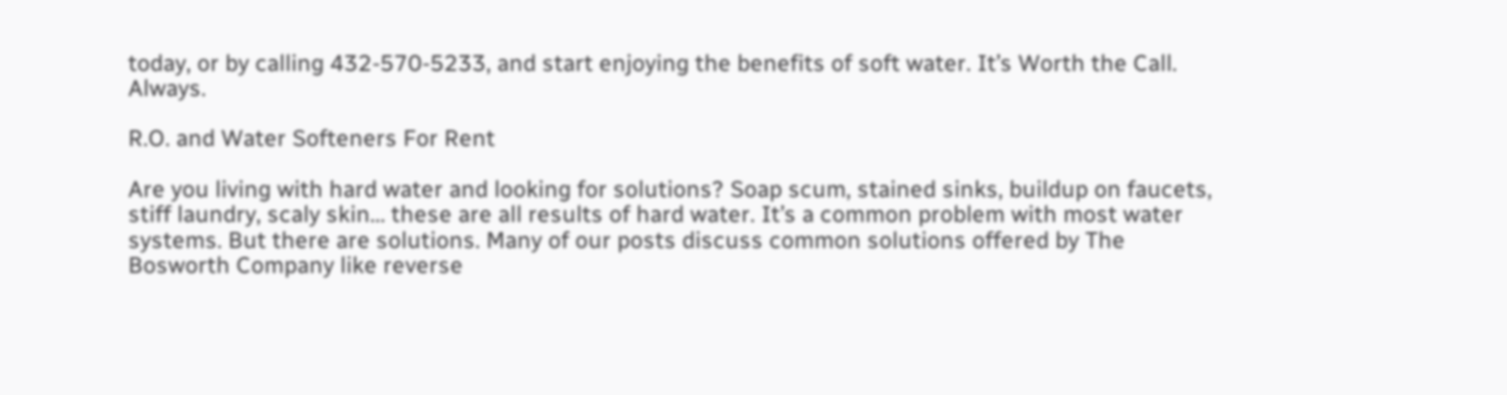today, or by calling 432-570-5233, and start enjoying the benefits of soft water. It’s Worth the Call. Always.

R.O. and Water Softeners For Rent

Are you living with hard water and looking for solutions? Soap scum, stained sinks, buildup on faucets, stiff laundry, scaly skin… these are all results of hard water. It’s a common problem with most water systems. But there are solutions. Many of our posts discuss common solutions offered by The Bosworth Company like reverse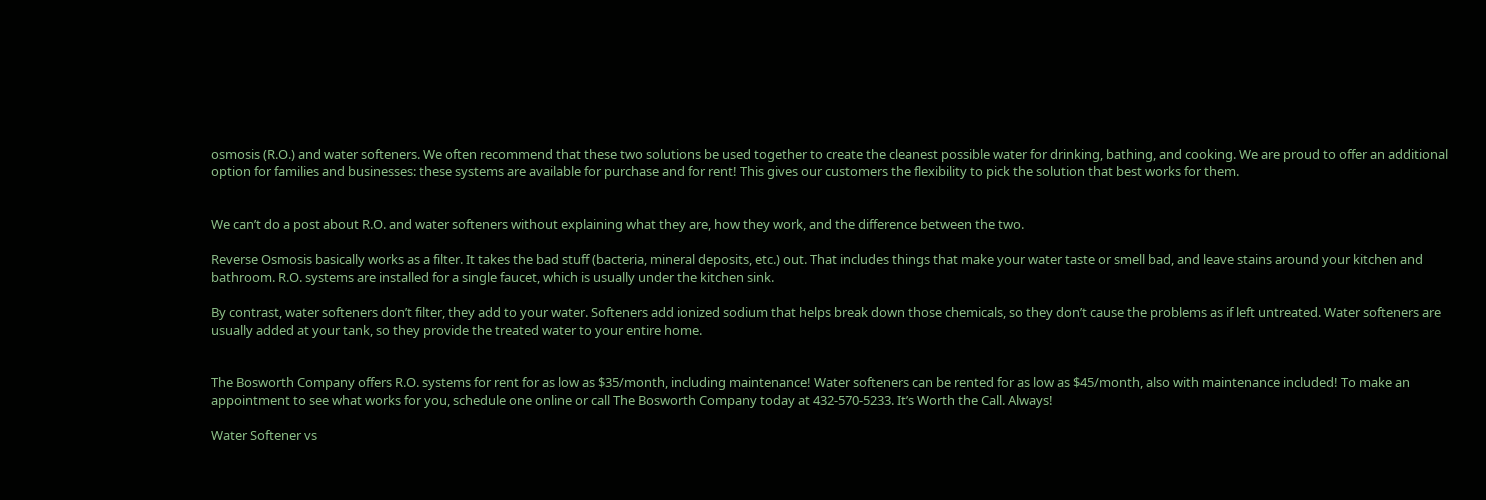osmosis (R.O.) and water softeners. We often recommend that these two solutions be used together to create the cleanest possible water for drinking, bathing, and cooking. We are proud to offer an additional option for families and businesses: these systems are available for purchase and for rent! This gives our customers the flexibility to pick the solution that best works for them.


We can’t do a post about R.O. and water softeners without explaining what they are, how they work, and the difference between the two.

Reverse Osmosis basically works as a filter. It takes the bad stuff (bacteria, mineral deposits, etc.) out. That includes things that make your water taste or smell bad, and leave stains around your kitchen and bathroom. R.O. systems are installed for a single faucet, which is usually under the kitchen sink.

By contrast, water softeners don’t filter, they add to your water. Softeners add ionized sodium that helps break down those chemicals, so they don’t cause the problems as if left untreated. Water softeners are usually added at your tank, so they provide the treated water to your entire home.


The Bosworth Company offers R.O. systems for rent for as low as $35/month, including maintenance! Water softeners can be rented for as low as $45/month, also with maintenance included! To make an appointment to see what works for you, schedule one online or call The Bosworth Company today at 432-570-5233. It’s Worth the Call. Always!

Water Softener vs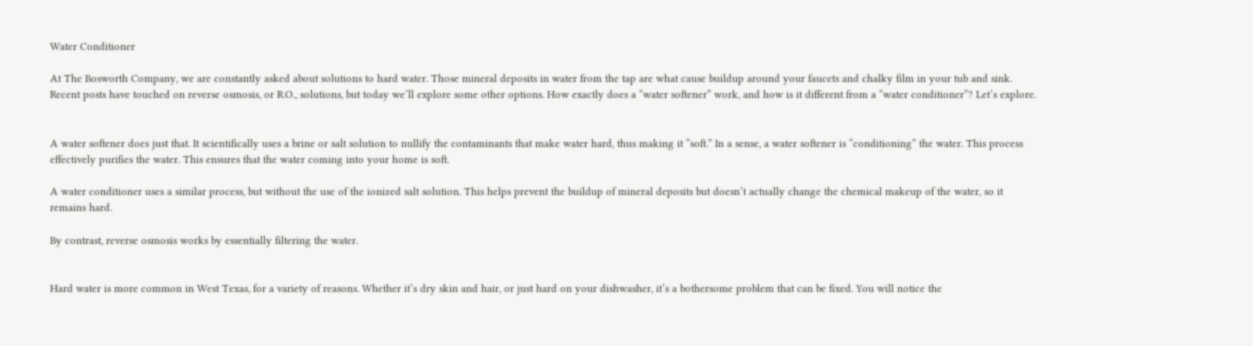Water Conditioner

At The Bosworth Company, we are constantly asked about solutions to hard water. Those mineral deposits in water from the tap are what cause buildup around your faucets and chalky film in your tub and sink. Recent posts have touched on reverse osmosis, or R.O., solutions, but today we’ll explore some other options. How exactly does a “water softener” work, and how is it different from a “water conditioner”? Let’s explore.


A water softener does just that. It scientifically uses a brine or salt solution to nullify the contaminants that make water hard, thus making it “soft.” In a sense, a water softener is “conditioning” the water. This process effectively purifies the water. This ensures that the water coming into your home is soft.

A water conditioner uses a similar process, but without the use of the ionized salt solution. This helps prevent the buildup of mineral deposits but doesn’t actually change the chemical makeup of the water, so it remains hard.

By contrast, reverse osmosis works by essentially filtering the water.


Hard water is more common in West Texas, for a variety of reasons. Whether it’s dry skin and hair, or just hard on your dishwasher, it’s a bothersome problem that can be fixed. You will notice the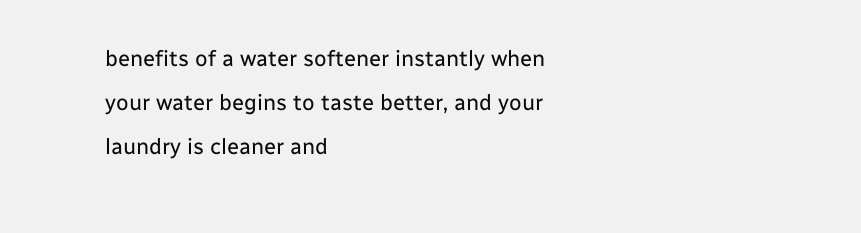benefits of a water softener instantly when your water begins to taste better, and your laundry is cleaner and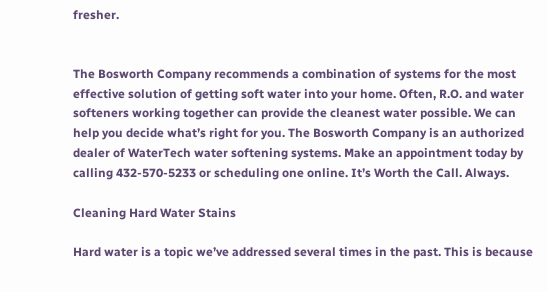fresher.


The Bosworth Company recommends a combination of systems for the most effective solution of getting soft water into your home. Often, R.O. and water softeners working together can provide the cleanest water possible. We can help you decide what’s right for you. The Bosworth Company is an authorized dealer of WaterTech water softening systems. Make an appointment today by calling 432-570-5233 or scheduling one online. It’s Worth the Call. Always.

Cleaning Hard Water Stains

Hard water is a topic we’ve addressed several times in the past. This is because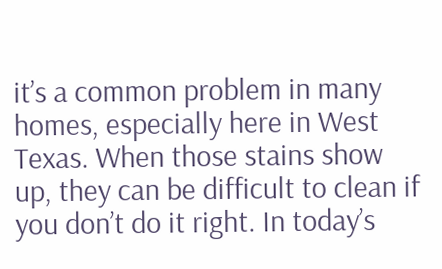it’s a common problem in many homes, especially here in West Texas. When those stains show up, they can be difficult to clean if you don’t do it right. In today’s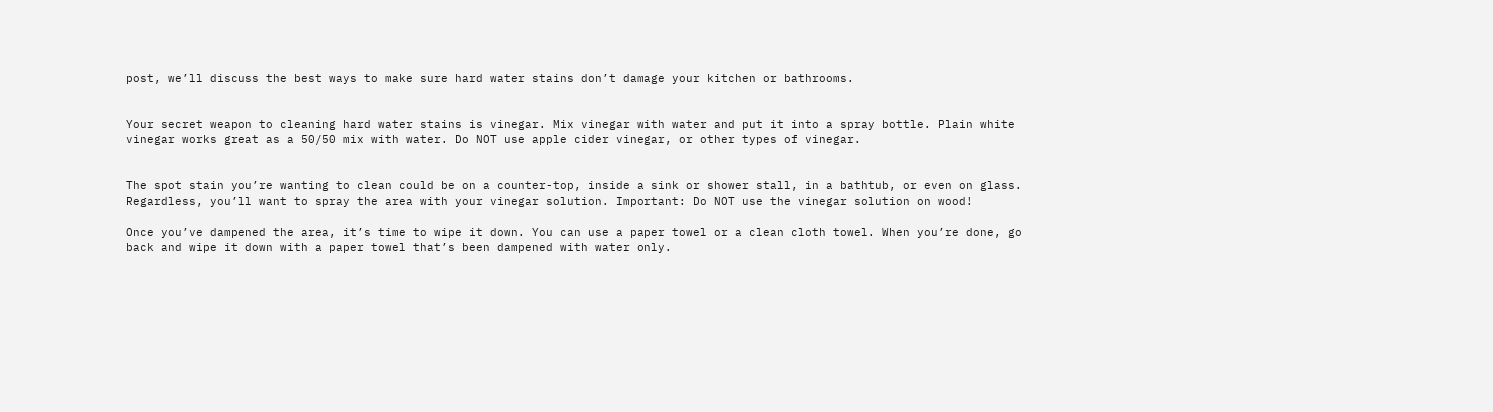post, we’ll discuss the best ways to make sure hard water stains don’t damage your kitchen or bathrooms.


Your secret weapon to cleaning hard water stains is vinegar. Mix vinegar with water and put it into a spray bottle. Plain white vinegar works great as a 50/50 mix with water. Do NOT use apple cider vinegar, or other types of vinegar.


The spot stain you’re wanting to clean could be on a counter-top, inside a sink or shower stall, in a bathtub, or even on glass. Regardless, you’ll want to spray the area with your vinegar solution. Important: Do NOT use the vinegar solution on wood!

Once you’ve dampened the area, it’s time to wipe it down. You can use a paper towel or a clean cloth towel. When you’re done, go back and wipe it down with a paper towel that’s been dampened with water only.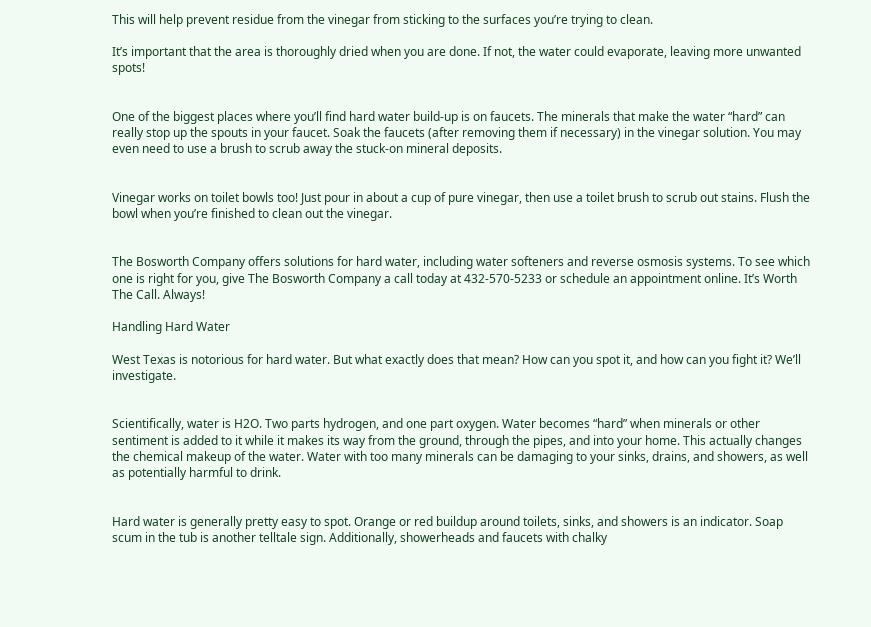This will help prevent residue from the vinegar from sticking to the surfaces you’re trying to clean.

It’s important that the area is thoroughly dried when you are done. If not, the water could evaporate, leaving more unwanted spots!


One of the biggest places where you’ll find hard water build-up is on faucets. The minerals that make the water “hard” can really stop up the spouts in your faucet. Soak the faucets (after removing them if necessary) in the vinegar solution. You may even need to use a brush to scrub away the stuck-on mineral deposits.


Vinegar works on toilet bowls too! Just pour in about a cup of pure vinegar, then use a toilet brush to scrub out stains. Flush the bowl when you’re finished to clean out the vinegar.


The Bosworth Company offers solutions for hard water, including water softeners and reverse osmosis systems. To see which one is right for you, give The Bosworth Company a call today at 432-570-5233 or schedule an appointment online. It’s Worth The Call. Always!

Handling Hard Water

West Texas is notorious for hard water. But what exactly does that mean? How can you spot it, and how can you fight it? We’ll investigate.


Scientifically, water is H2O. Two parts hydrogen, and one part oxygen. Water becomes “hard” when minerals or other sentiment is added to it while it makes its way from the ground, through the pipes, and into your home. This actually changes the chemical makeup of the water. Water with too many minerals can be damaging to your sinks, drains, and showers, as well as potentially harmful to drink.


Hard water is generally pretty easy to spot. Orange or red buildup around toilets, sinks, and showers is an indicator. Soap scum in the tub is another telltale sign. Additionally, showerheads and faucets with chalky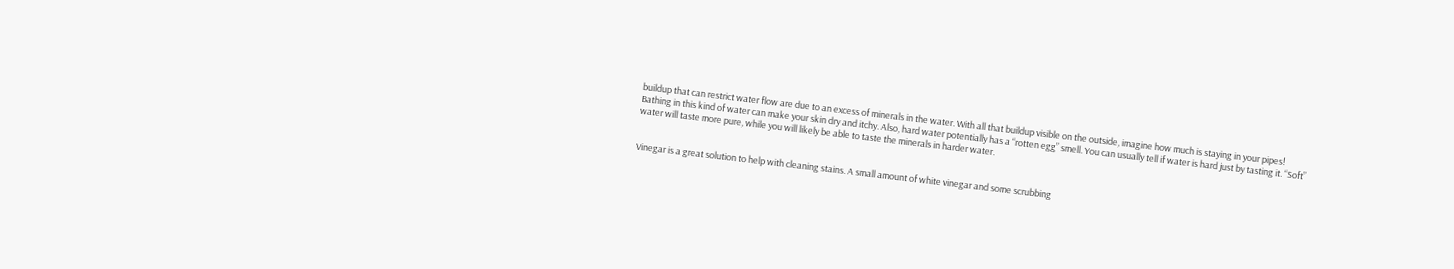buildup that can restrict water flow are due to an excess of minerals in the water. With all that buildup visible on the outside, imagine how much is staying in your pipes! Bathing in this kind of water can make your skin dry and itchy. Also, hard water potentially has a “rotten egg” smell. You can usually tell if water is hard just by tasting it. “Soft” water will taste more pure, while you will likely be able to taste the minerals in harder water.


Vinegar is a great solution to help with cleaning stains. A small amount of white vinegar and some scrubbing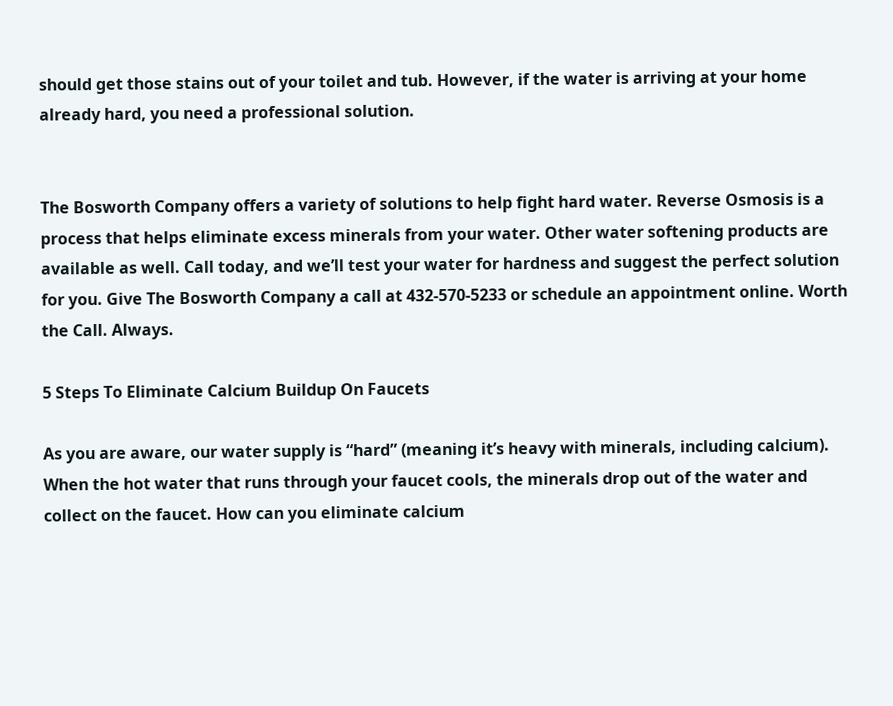should get those stains out of your toilet and tub. However, if the water is arriving at your home already hard, you need a professional solution.


The Bosworth Company offers a variety of solutions to help fight hard water. Reverse Osmosis is a process that helps eliminate excess minerals from your water. Other water softening products are available as well. Call today, and we’ll test your water for hardness and suggest the perfect solution for you. Give The Bosworth Company a call at 432-570-5233 or schedule an appointment online. Worth the Call. Always.

5 Steps To Eliminate Calcium Buildup On Faucets

As you are aware, our water supply is “hard” (meaning it’s heavy with minerals, including calcium). When the hot water that runs through your faucet cools, the minerals drop out of the water and collect on the faucet. How can you eliminate calcium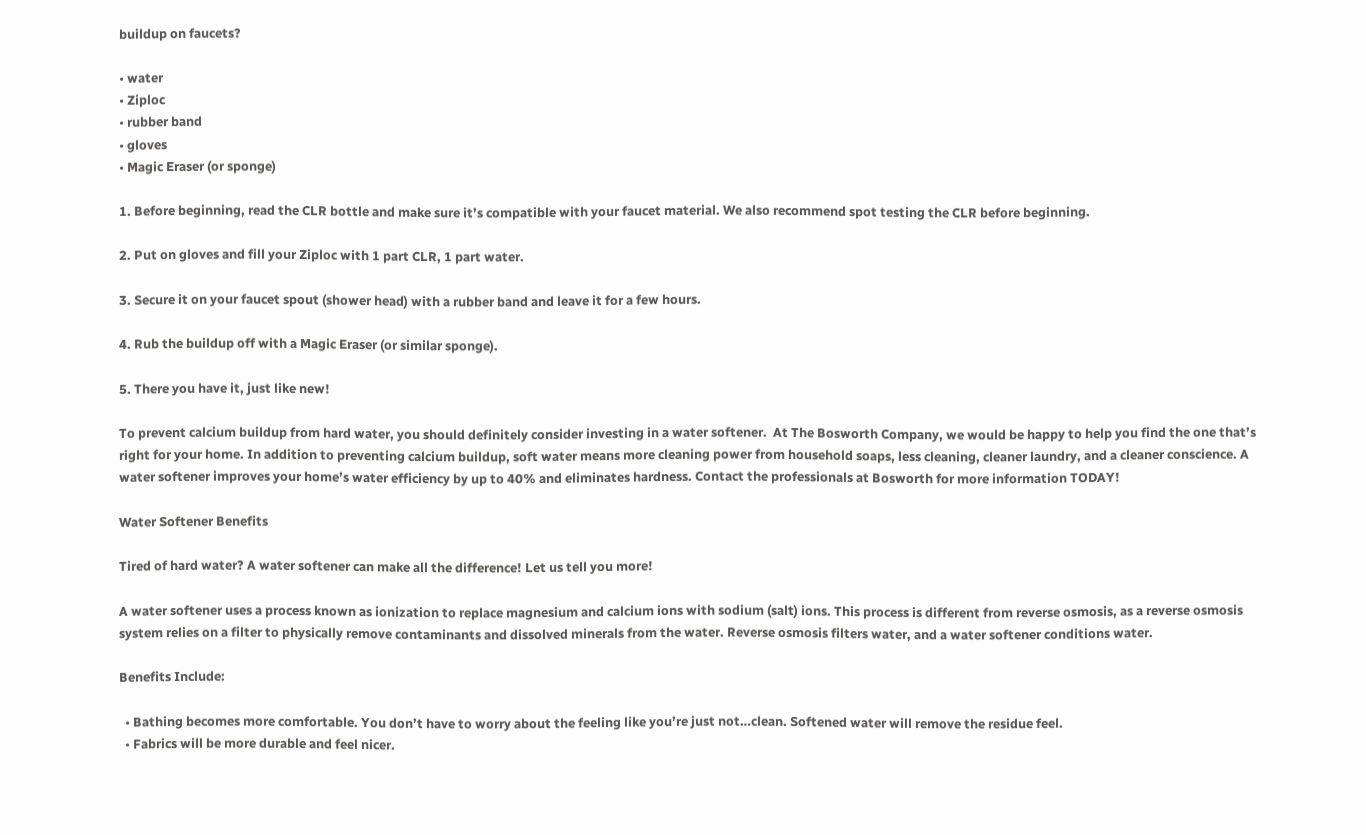buildup on faucets?

• water
• Ziploc
• rubber band
• gloves
• Magic Eraser (or sponge)

1. Before beginning, read the CLR bottle and make sure it’s compatible with your faucet material. We also recommend spot testing the CLR before beginning.

2. Put on gloves and fill your Ziploc with 1 part CLR, 1 part water.

3. Secure it on your faucet spout (shower head) with a rubber band and leave it for a few hours.

4. Rub the buildup off with a Magic Eraser (or similar sponge).

5. There you have it, just like new!

To prevent calcium buildup from hard water, you should definitely consider investing in a water softener.  At The Bosworth Company, we would be happy to help you find the one that’s right for your home. In addition to preventing calcium buildup, soft water means more cleaning power from household soaps, less cleaning, cleaner laundry, and a cleaner conscience. A water softener improves your home’s water efficiency by up to 40% and eliminates hardness. Contact the professionals at Bosworth for more information TODAY!

Water Softener Benefits

Tired of hard water? A water softener can make all the difference! Let us tell you more!

A water softener uses a process known as ionization to replace magnesium and calcium ions with sodium (salt) ions. This process is different from reverse osmosis, as a reverse osmosis system relies on a filter to physically remove contaminants and dissolved minerals from the water. Reverse osmosis filters water, and a water softener conditions water.

Benefits Include:

  • Bathing becomes more comfortable. You don’t have to worry about the feeling like you’re just not…clean. Softened water will remove the residue feel.
  • Fabrics will be more durable and feel nicer.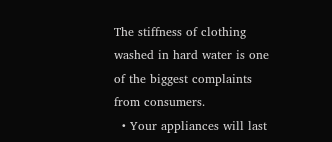The stiffness of clothing washed in hard water is one of the biggest complaints from consumers.
  • Your appliances will last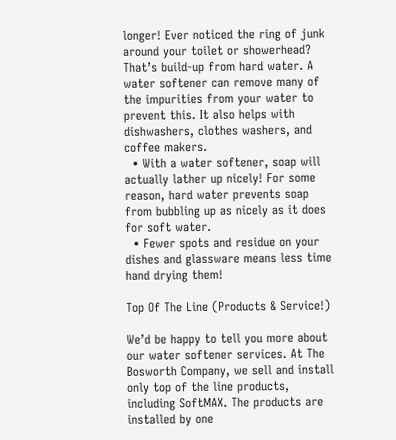longer! Ever noticed the ring of junk around your toilet or showerhead? That’s build-up from hard water. A water softener can remove many of the impurities from your water to prevent this. It also helps with dishwashers, clothes washers, and coffee makers.
  • With a water softener, soap will actually lather up nicely! For some reason, hard water prevents soap from bubbling up as nicely as it does for soft water.
  • Fewer spots and residue on your dishes and glassware means less time hand drying them!

Top Of The Line (Products & Service!)

We’d be happy to tell you more about our water softener services. At The Bosworth Company, we sell and install only top of the line products, including SoftMAX. The products are installed by one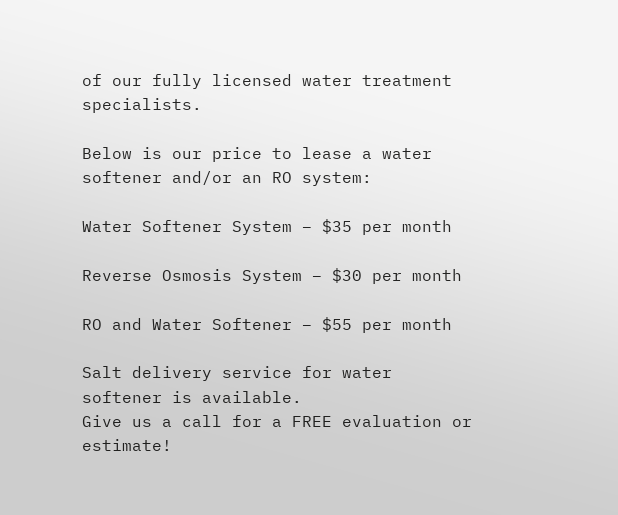of our fully licensed water treatment specialists.

Below is our price to lease a water softener and/or an RO system:

Water Softener System – $35 per month

Reverse Osmosis System – $30 per month

RO and Water Softener – $55 per month

Salt delivery service for water softener is available.
Give us a call for a FREE evaluation or estimate!